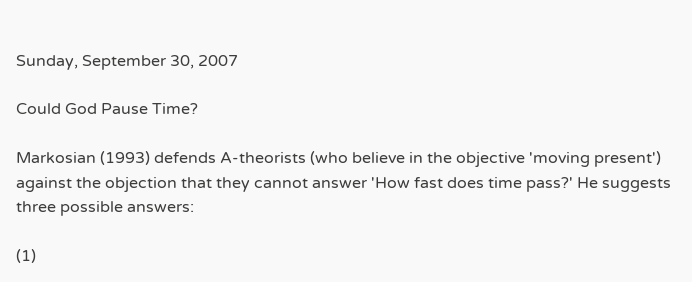Sunday, September 30, 2007

Could God Pause Time?

Markosian (1993) defends A-theorists (who believe in the objective 'moving present') against the objection that they cannot answer 'How fast does time pass?' He suggests three possible answers:

(1)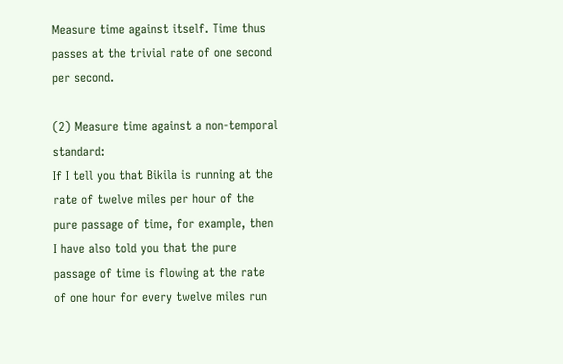Measure time against itself. Time thus passes at the trivial rate of one second per second.

(2) Measure time against a non-temporal standard:
If I tell you that Bikila is running at the rate of twelve miles per hour of the pure passage of time, for example, then I have also told you that the pure passage of time is flowing at the rate of one hour for every twelve miles run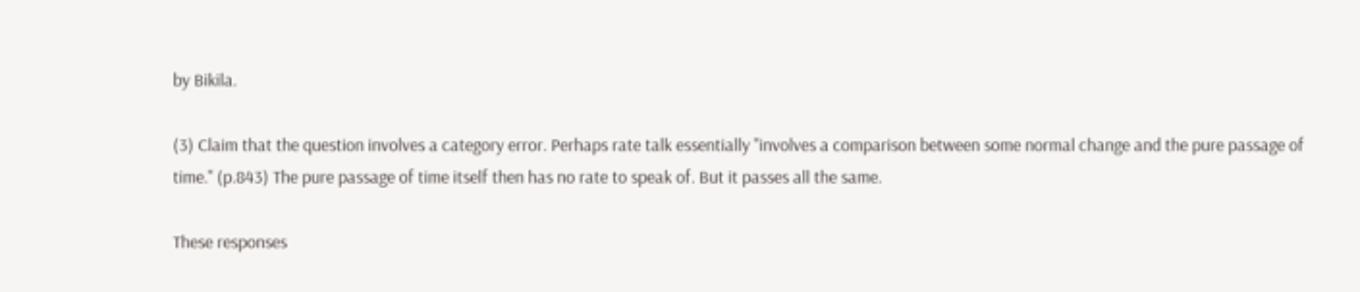by Bikila.

(3) Claim that the question involves a category error. Perhaps rate talk essentially "involves a comparison between some normal change and the pure passage of time." (p.843) The pure passage of time itself then has no rate to speak of. But it passes all the same.

These responses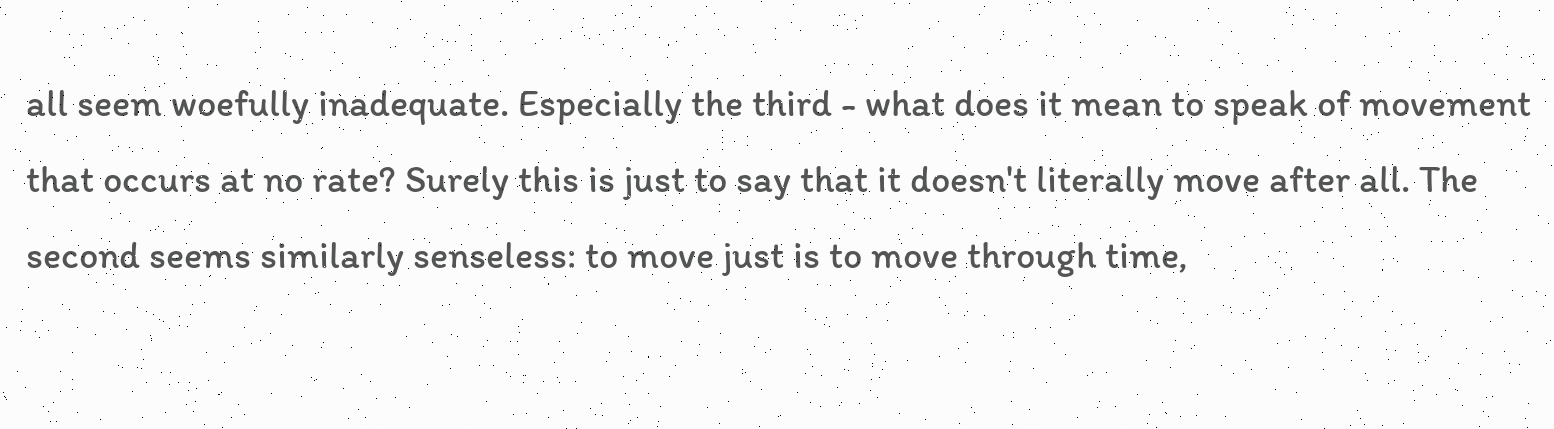all seem woefully inadequate. Especially the third - what does it mean to speak of movement that occurs at no rate? Surely this is just to say that it doesn't literally move after all. The second seems similarly senseless: to move just is to move through time,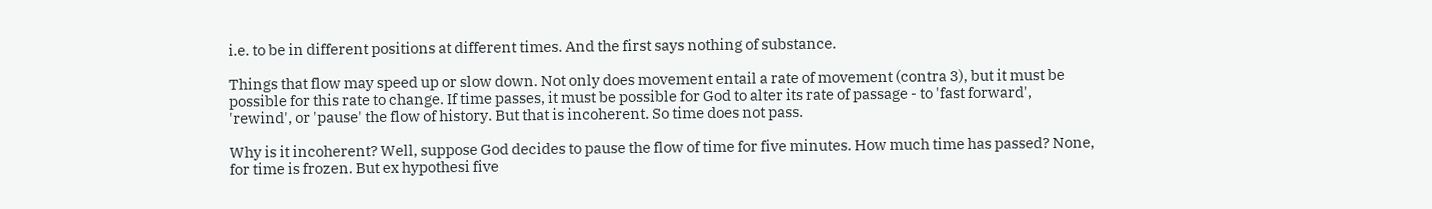i.e. to be in different positions at different times. And the first says nothing of substance.

Things that flow may speed up or slow down. Not only does movement entail a rate of movement (contra 3), but it must be possible for this rate to change. If time passes, it must be possible for God to alter its rate of passage - to 'fast forward', 'rewind', or 'pause' the flow of history. But that is incoherent. So time does not pass.

Why is it incoherent? Well, suppose God decides to pause the flow of time for five minutes. How much time has passed? None, for time is frozen. But ex hypothesi five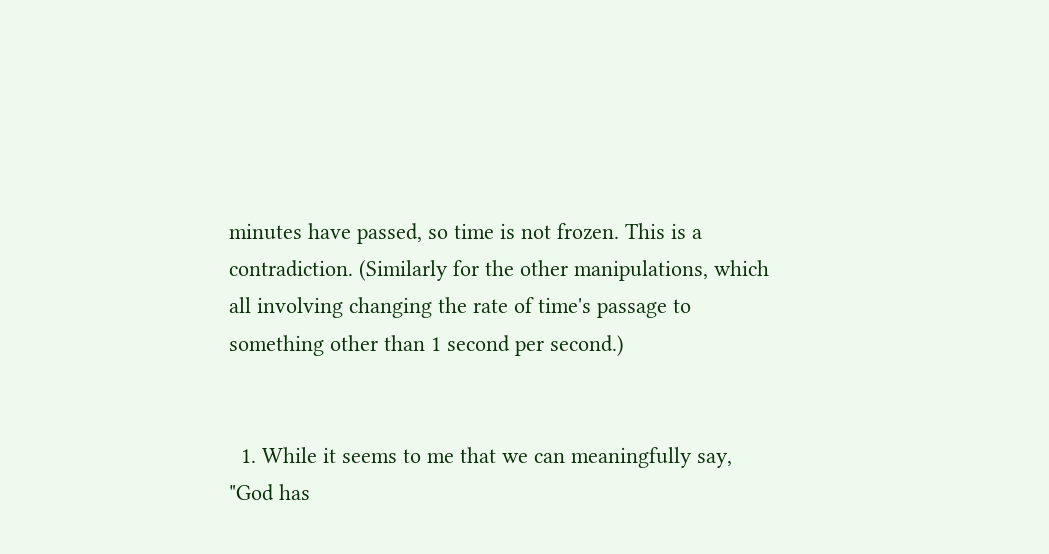minutes have passed, so time is not frozen. This is a contradiction. (Similarly for the other manipulations, which all involving changing the rate of time's passage to something other than 1 second per second.)


  1. While it seems to me that we can meaningfully say, "God has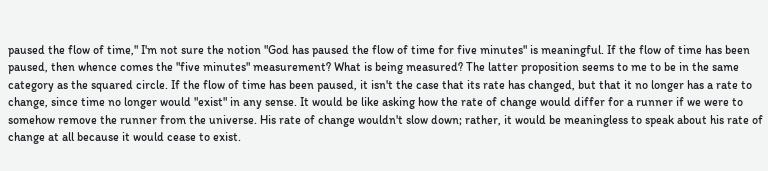paused the flow of time," I'm not sure the notion "God has paused the flow of time for five minutes" is meaningful. If the flow of time has been paused, then whence comes the "five minutes" measurement? What is being measured? The latter proposition seems to me to be in the same category as the squared circle. If the flow of time has been paused, it isn't the case that its rate has changed, but that it no longer has a rate to change, since time no longer would "exist" in any sense. It would be like asking how the rate of change would differ for a runner if we were to somehow remove the runner from the universe. His rate of change wouldn't slow down; rather, it would be meaningless to speak about his rate of change at all because it would cease to exist.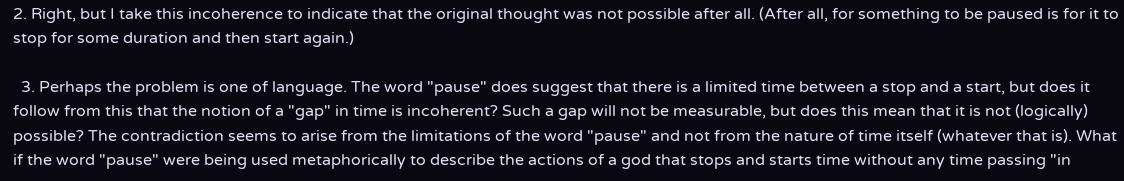2. Right, but I take this incoherence to indicate that the original thought was not possible after all. (After all, for something to be paused is for it to stop for some duration and then start again.)

  3. Perhaps the problem is one of language. The word "pause" does suggest that there is a limited time between a stop and a start, but does it follow from this that the notion of a "gap" in time is incoherent? Such a gap will not be measurable, but does this mean that it is not (logically) possible? The contradiction seems to arise from the limitations of the word "pause" and not from the nature of time itself (whatever that is). What if the word "pause" were being used metaphorically to describe the actions of a god that stops and starts time without any time passing "in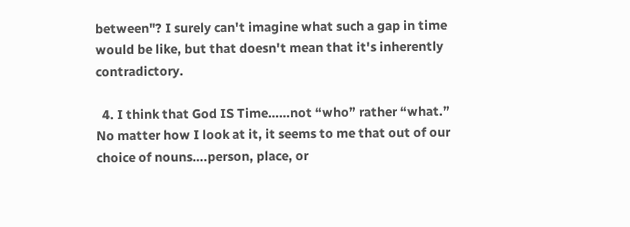between"? I surely can't imagine what such a gap in time would be like, but that doesn't mean that it's inherently contradictory.

  4. I think that God IS Time……not “who” rather “what.” No matter how I look at it, it seems to me that out of our choice of nouns….person, place, or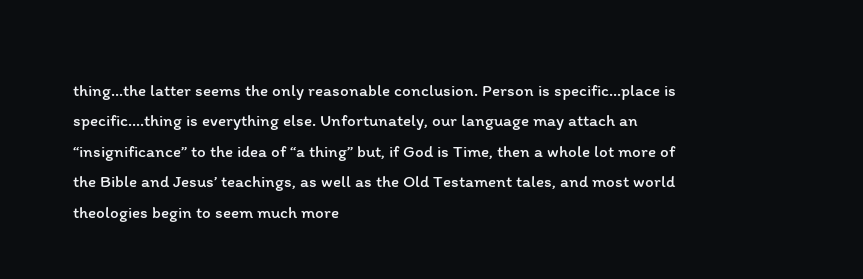thing…the latter seems the only reasonable conclusion. Person is specific…place is specific….thing is everything else. Unfortunately, our language may attach an “insignificance” to the idea of “a thing” but, if God is Time, then a whole lot more of the Bible and Jesus’ teachings, as well as the Old Testament tales, and most world theologies begin to seem much more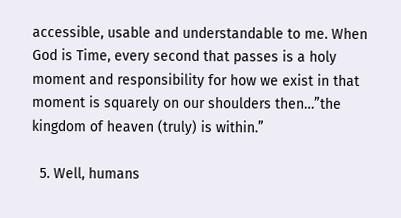accessible, usable and understandable to me. When God is Time, every second that passes is a holy moment and responsibility for how we exist in that moment is squarely on our shoulders then…”the kingdom of heaven (truly) is within.”

  5. Well, humans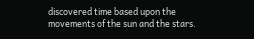discovered time based upon the movements of the sun and the stars.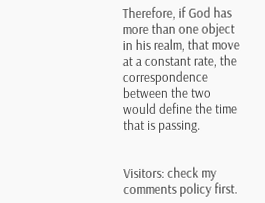Therefore, if God has more than one object in his realm, that move at a constant rate, the correspondence between the two would define the time that is passing.


Visitors: check my comments policy first.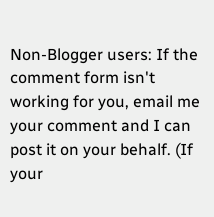Non-Blogger users: If the comment form isn't working for you, email me your comment and I can post it on your behalf. (If your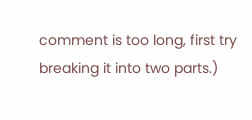comment is too long, first try breaking it into two parts.)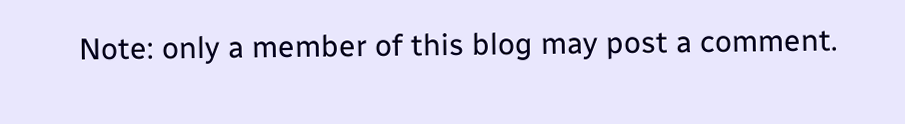Note: only a member of this blog may post a comment.